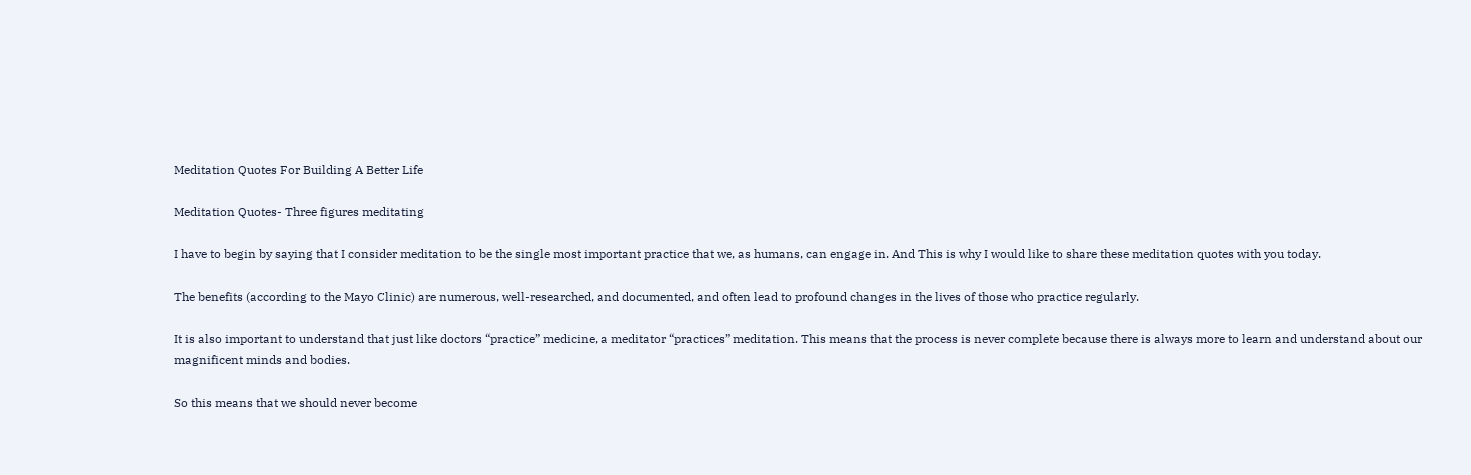Meditation Quotes For Building A Better Life

Meditation Quotes- Three figures meditating

I have to begin by saying that I consider meditation to be the single most important practice that we, as humans, can engage in. And This is why I would like to share these meditation quotes with you today.

The benefits (according to the Mayo Clinic) are numerous, well-researched, and documented, and often lead to profound changes in the lives of those who practice regularly.

It is also important to understand that just like doctors “practice” medicine, a meditator “practices” meditation. This means that the process is never complete because there is always more to learn and understand about our magnificent minds and bodies.

So this means that we should never become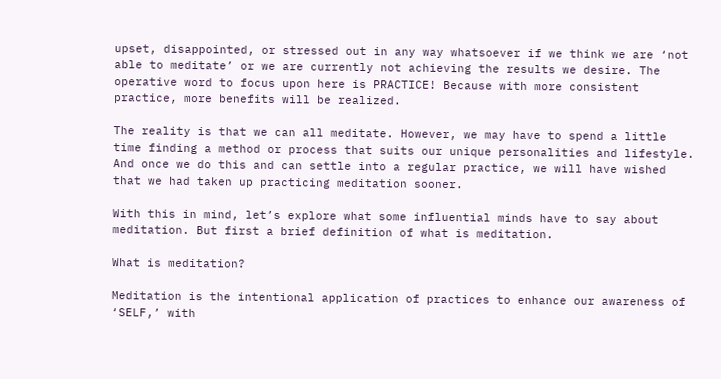upset, disappointed, or stressed out in any way whatsoever if we think we are ‘not able to meditate’ or we are currently not achieving the results we desire. The operative word to focus upon here is PRACTICE! Because with more consistent practice, more benefits will be realized.

The reality is that we can all meditate. However, we may have to spend a little time finding a method or process that suits our unique personalities and lifestyle. And once we do this and can settle into a regular practice, we will have wished that we had taken up practicing meditation sooner.

With this in mind, let’s explore what some influential minds have to say about meditation. But first a brief definition of what is meditation.

What is meditation?

Meditation is the intentional application of practices to enhance our awareness of ‘SELF,’ with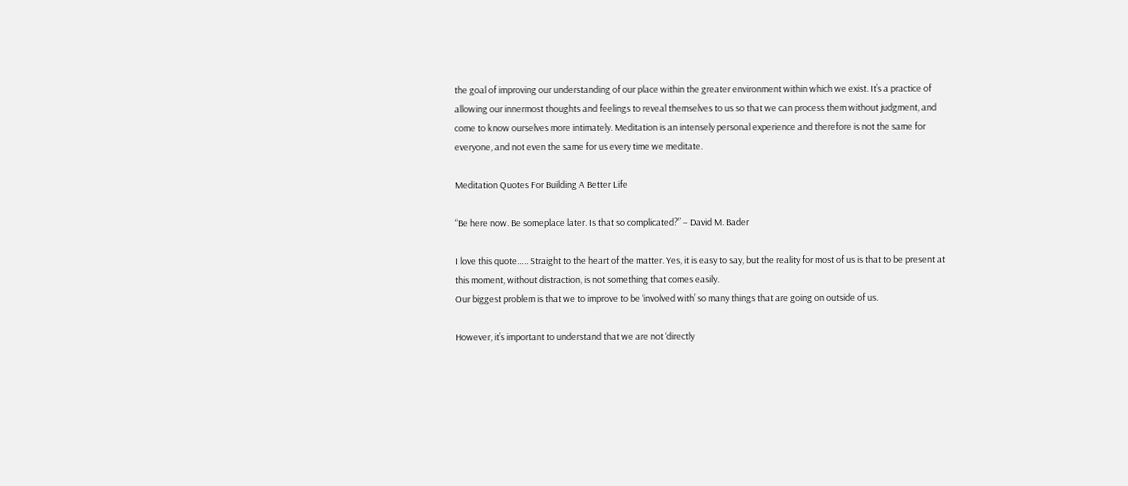the goal of improving our understanding of our place within the greater environment within which we exist. It’s a practice of allowing our innermost thoughts and feelings to reveal themselves to us so that we can process them without judgment, and come to know ourselves more intimately. Meditation is an intensely personal experience and therefore is not the same for everyone, and not even the same for us every time we meditate.

Meditation Quotes For Building A Better Life

“Be here now. Be someplace later. Is that so complicated?” – David M. Bader

I love this quote….. Straight to the heart of the matter. Yes, it is easy to say, but the reality for most of us is that to be present at this moment, without distraction, is not something that comes easily.
Our biggest problem is that we to improve to be ‘involved with’ so many things that are going on outside of us.

However, it’s important to understand that we are not ‘directly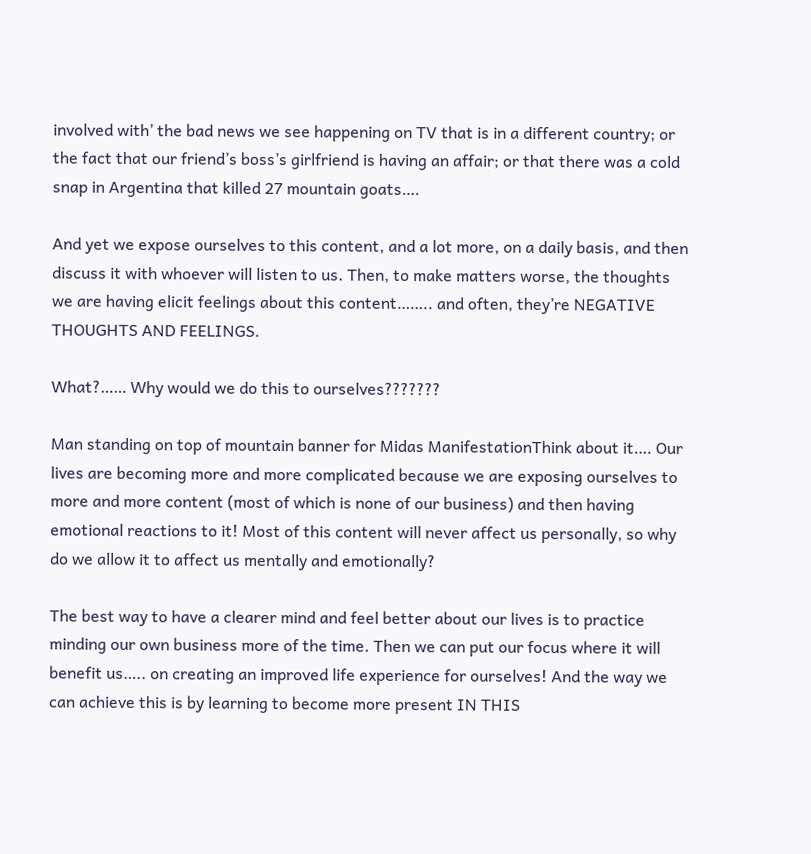involved with’ the bad news we see happening on TV that is in a different country; or the fact that our friend’s boss’s girlfriend is having an affair; or that there was a cold snap in Argentina that killed 27 mountain goats….

And yet we expose ourselves to this content, and a lot more, on a daily basis, and then discuss it with whoever will listen to us. Then, to make matters worse, the thoughts we are having elicit feelings about this content…….. and often, they’re NEGATIVE THOUGHTS AND FEELINGS.

What?…… Why would we do this to ourselves???????

Man standing on top of mountain banner for Midas ManifestationThink about it…. Our lives are becoming more and more complicated because we are exposing ourselves to more and more content (most of which is none of our business) and then having emotional reactions to it! Most of this content will never affect us personally, so why do we allow it to affect us mentally and emotionally?

The best way to have a clearer mind and feel better about our lives is to practice minding our own business more of the time. Then we can put our focus where it will benefit us….. on creating an improved life experience for ourselves! And the way we can achieve this is by learning to become more present IN THIS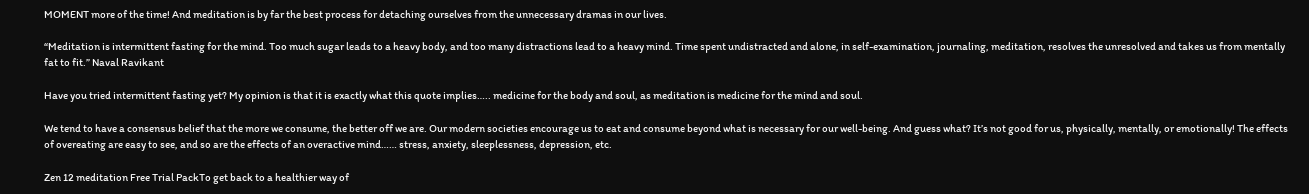MOMENT more of the time! And meditation is by far the best process for detaching ourselves from the unnecessary dramas in our lives.

“Meditation is intermittent fasting for the mind. Too much sugar leads to a heavy body, and too many distractions lead to a heavy mind. Time spent undistracted and alone, in self-examination, journaling, meditation, resolves the unresolved and takes us from mentally fat to fit.” Naval Ravikant

Have you tried intermittent fasting yet? My opinion is that it is exactly what this quote implies….. medicine for the body and soul, as meditation is medicine for the mind and soul.

We tend to have a consensus belief that the more we consume, the better off we are. Our modern societies encourage us to eat and consume beyond what is necessary for our well-being. And guess what? It’s not good for us, physically, mentally, or emotionally! The effects of overeating are easy to see, and so are the effects of an overactive mind…… stress, anxiety, sleeplessness, depression, etc.

Zen 12 meditation Free Trial PackTo get back to a healthier way of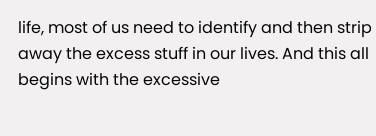life, most of us need to identify and then strip away the excess stuff in our lives. And this all begins with the excessive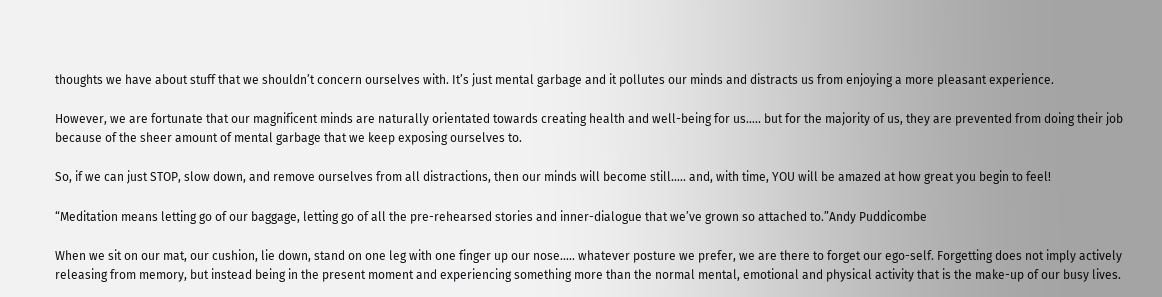thoughts we have about stuff that we shouldn’t concern ourselves with. It’s just mental garbage and it pollutes our minds and distracts us from enjoying a more pleasant experience.

However, we are fortunate that our magnificent minds are naturally orientated towards creating health and well-being for us….. but for the majority of us, they are prevented from doing their job because of the sheer amount of mental garbage that we keep exposing ourselves to.

So, if we can just STOP, slow down, and remove ourselves from all distractions, then our minds will become still….. and, with time, YOU will be amazed at how great you begin to feel!

“Meditation means letting go of our baggage, letting go of all the pre-rehearsed stories and inner-dialogue that we’ve grown so attached to.”Andy Puddicombe

When we sit on our mat, our cushion, lie down, stand on one leg with one finger up our nose….. whatever posture we prefer, we are there to forget our ego-self. Forgetting does not imply actively releasing from memory, but instead being in the present moment and experiencing something more than the normal mental, emotional and physical activity that is the make-up of our busy lives.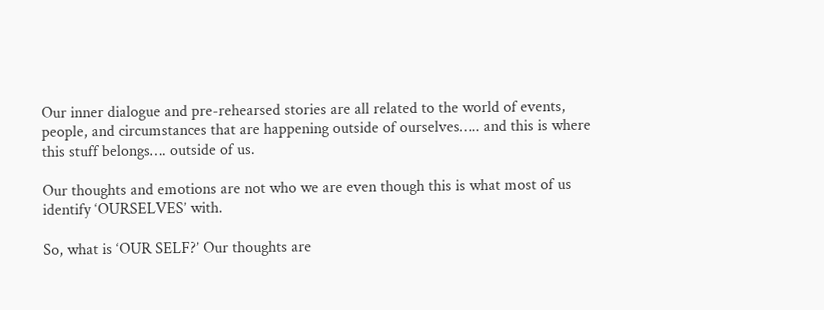Our inner dialogue and pre-rehearsed stories are all related to the world of events, people, and circumstances that are happening outside of ourselves….. and this is where this stuff belongs…. outside of us.

Our thoughts and emotions are not who we are even though this is what most of us identify ‘OURSELVES’ with.

So, what is ‘OUR SELF?’ Our thoughts are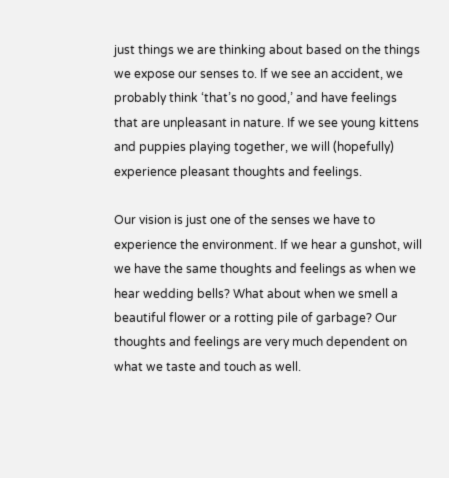just things we are thinking about based on the things we expose our senses to. If we see an accident, we probably think ‘that’s no good,’ and have feelings that are unpleasant in nature. If we see young kittens and puppies playing together, we will (hopefully) experience pleasant thoughts and feelings.

Our vision is just one of the senses we have to experience the environment. If we hear a gunshot, will we have the same thoughts and feelings as when we hear wedding bells? What about when we smell a beautiful flower or a rotting pile of garbage? Our thoughts and feelings are very much dependent on what we taste and touch as well.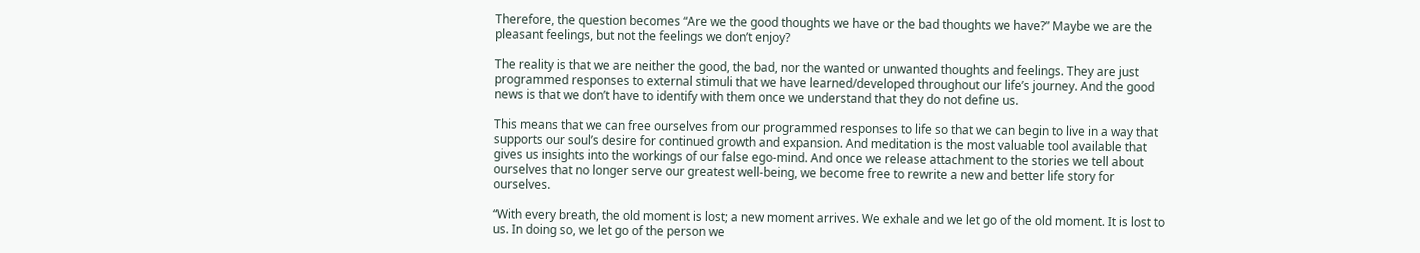Therefore, the question becomes “Are we the good thoughts we have or the bad thoughts we have?” Maybe we are the pleasant feelings, but not the feelings we don’t enjoy?

The reality is that we are neither the good, the bad, nor the wanted or unwanted thoughts and feelings. They are just programmed responses to external stimuli that we have learned/developed throughout our life’s journey. And the good news is that we don’t have to identify with them once we understand that they do not define us.

This means that we can free ourselves from our programmed responses to life so that we can begin to live in a way that supports our soul’s desire for continued growth and expansion. And meditation is the most valuable tool available that gives us insights into the workings of our false ego-mind. And once we release attachment to the stories we tell about ourselves that no longer serve our greatest well-being, we become free to rewrite a new and better life story for ourselves.

“With every breath, the old moment is lost; a new moment arrives. We exhale and we let go of the old moment. It is lost to us. In doing so, we let go of the person we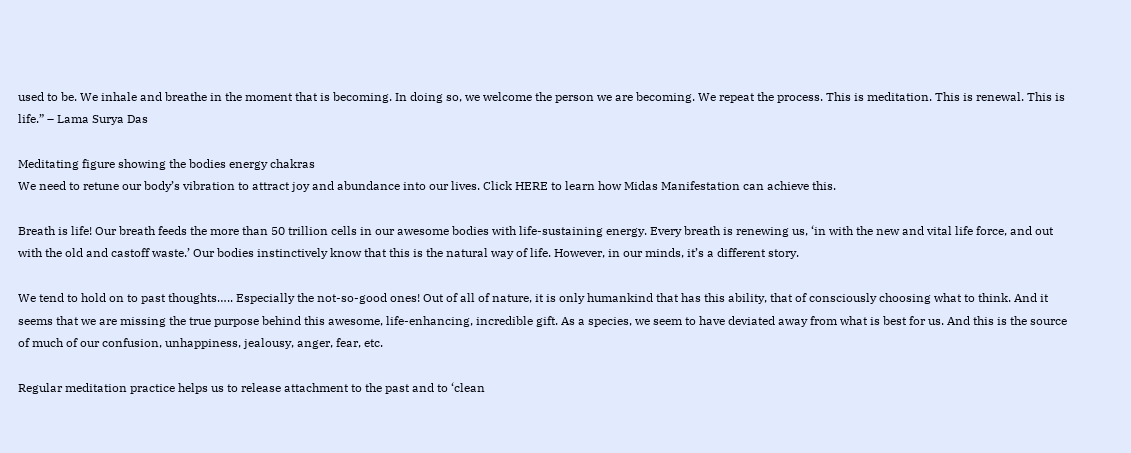used to be. We inhale and breathe in the moment that is becoming. In doing so, we welcome the person we are becoming. We repeat the process. This is meditation. This is renewal. This is life.” – Lama Surya Das

Meditating figure showing the bodies energy chakras
We need to retune our body’s vibration to attract joy and abundance into our lives. Click HERE to learn how Midas Manifestation can achieve this.

Breath is life! Our breath feeds the more than 50 trillion cells in our awesome bodies with life-sustaining energy. Every breath is renewing us, ‘in with the new and vital life force, and out with the old and castoff waste.’ Our bodies instinctively know that this is the natural way of life. However, in our minds, it’s a different story.

We tend to hold on to past thoughts….. Especially the not-so-good ones! Out of all of nature, it is only humankind that has this ability, that of consciously choosing what to think. And it seems that we are missing the true purpose behind this awesome, life-enhancing, incredible gift. As a species, we seem to have deviated away from what is best for us. And this is the source of much of our confusion, unhappiness, jealousy, anger, fear, etc.

Regular meditation practice helps us to release attachment to the past and to ‘clean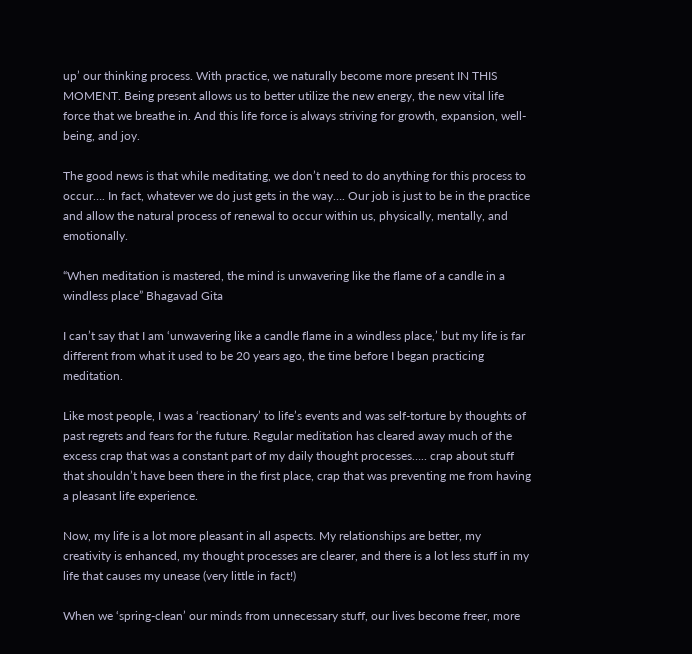up’ our thinking process. With practice, we naturally become more present IN THIS MOMENT. Being present allows us to better utilize the new energy, the new vital life force that we breathe in. And this life force is always striving for growth, expansion, well-being, and joy.

The good news is that while meditating, we don’t need to do anything for this process to occur…. In fact, whatever we do just gets in the way…. Our job is just to be in the practice and allow the natural process of renewal to occur within us, physically, mentally, and emotionally.

“When meditation is mastered, the mind is unwavering like the flame of a candle in a windless place” Bhagavad Gita

I can’t say that I am ‘unwavering like a candle flame in a windless place,’ but my life is far different from what it used to be 20 years ago, the time before I began practicing meditation.

Like most people, I was a ‘reactionary’ to life’s events and was self-torture by thoughts of past regrets and fears for the future. Regular meditation has cleared away much of the excess crap that was a constant part of my daily thought processes….. crap about stuff that shouldn’t have been there in the first place, crap that was preventing me from having a pleasant life experience.

Now, my life is a lot more pleasant in all aspects. My relationships are better, my creativity is enhanced, my thought processes are clearer, and there is a lot less stuff in my life that causes my unease (very little in fact!)

When we ‘spring-clean’ our minds from unnecessary stuff, our lives become freer, more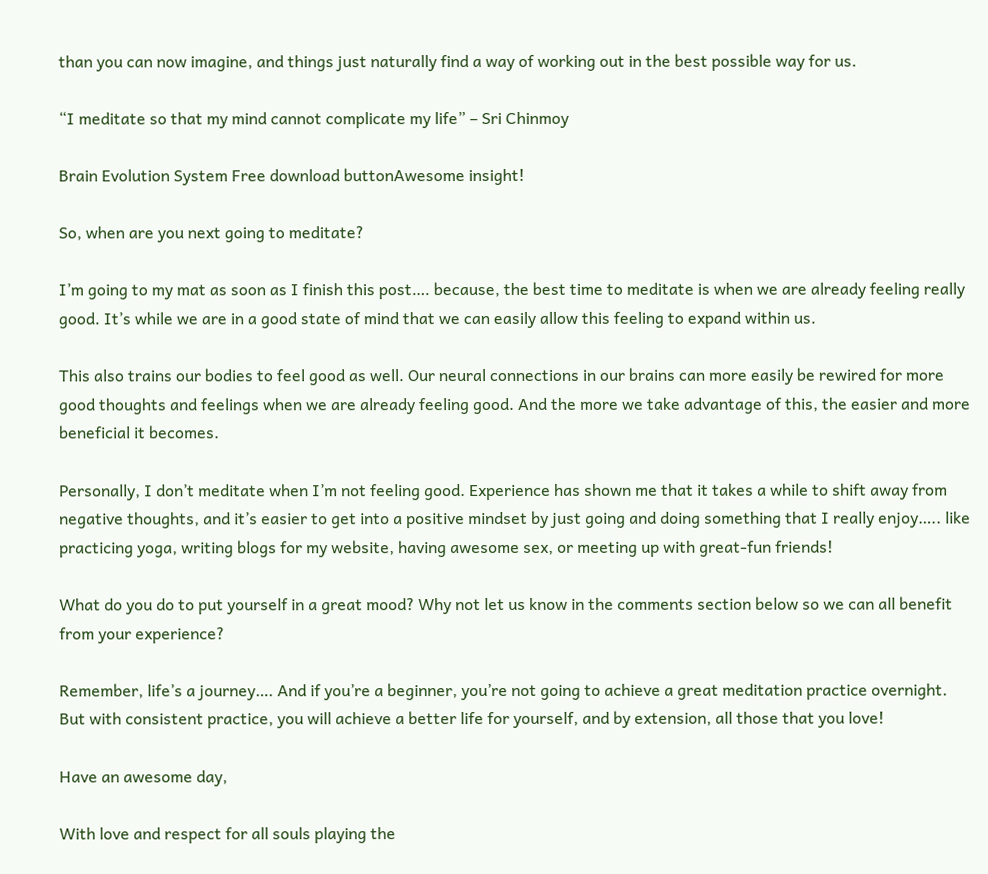than you can now imagine, and things just naturally find a way of working out in the best possible way for us.

“I meditate so that my mind cannot complicate my life” – Sri Chinmoy

Brain Evolution System Free download buttonAwesome insight!

So, when are you next going to meditate?

I’m going to my mat as soon as I finish this post…. because, the best time to meditate is when we are already feeling really good. It’s while we are in a good state of mind that we can easily allow this feeling to expand within us.

This also trains our bodies to feel good as well. Our neural connections in our brains can more easily be rewired for more good thoughts and feelings when we are already feeling good. And the more we take advantage of this, the easier and more beneficial it becomes.

Personally, I don’t meditate when I’m not feeling good. Experience has shown me that it takes a while to shift away from negative thoughts, and it’s easier to get into a positive mindset by just going and doing something that I really enjoy….. like practicing yoga, writing blogs for my website, having awesome sex, or meeting up with great-fun friends!

What do you do to put yourself in a great mood? Why not let us know in the comments section below so we can all benefit from your experience?

Remember, life’s a journey…. And if you’re a beginner, you’re not going to achieve a great meditation practice overnight. But with consistent practice, you will achieve a better life for yourself, and by extension, all those that you love!

Have an awesome day,

With love and respect for all souls playing the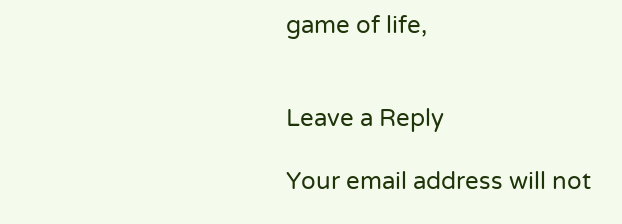game of life,


Leave a Reply

Your email address will not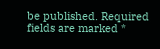be published. Required fields are marked *